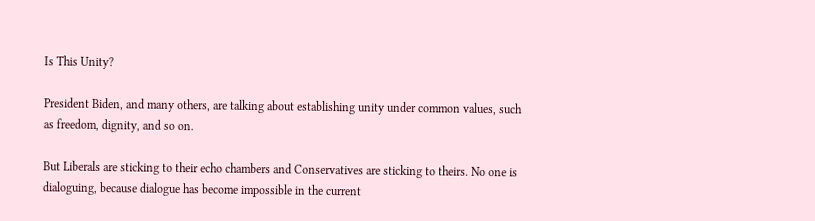Is This Unity?

President Biden, and many others, are talking about establishing unity under common values, such as freedom, dignity, and so on.

But Liberals are sticking to their echo chambers and Conservatives are sticking to theirs. No one is dialoguing, because dialogue has become impossible in the current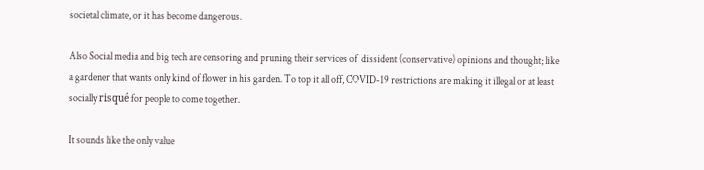societal climate, or it has become dangerous.

Also Social media and big tech are censoring and pruning their services of  dissident (conservative) opinions and thought; like a gardener that wants only kind of flower in his garden. To top it all off, COVID-19 restrictions are making it illegal or at least socially risqué for people to come together.

It sounds like the only value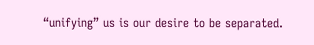“unifying” us is our desire to be separated.